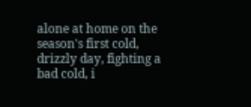alone at home on the season's first cold, drizzly day, fighting a bad cold, i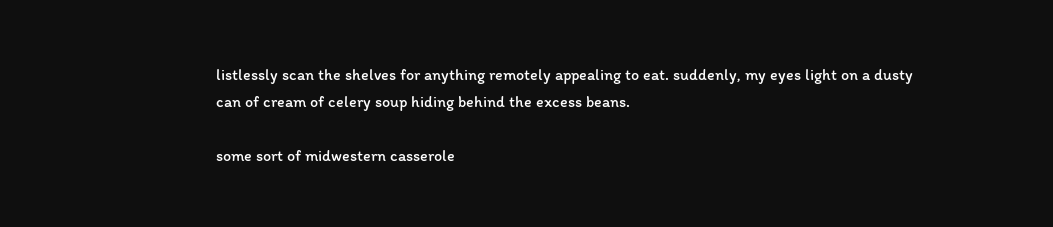listlessly scan the shelves for anything remotely appealing to eat. suddenly, my eyes light on a dusty can of cream of celery soup hiding behind the excess beans.

some sort of midwestern casserole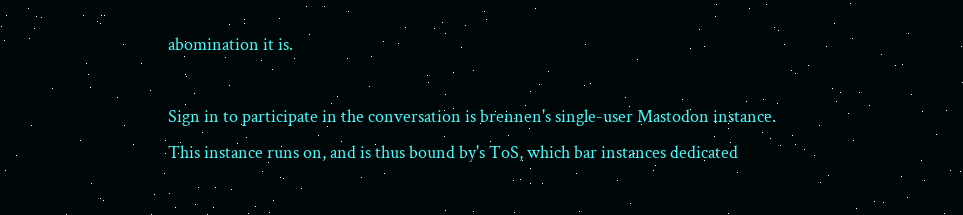abomination it is.

Sign in to participate in the conversation is brennen's single-user Mastodon instance. This instance runs on, and is thus bound by's ToS, which bar instances dedicated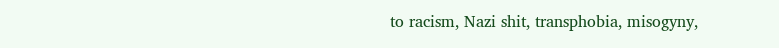to racism, Nazi shit, transphobia, misogyny,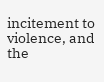incitement to violence, and the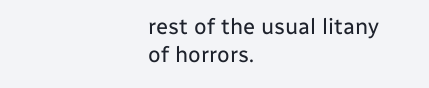rest of the usual litany of horrors.